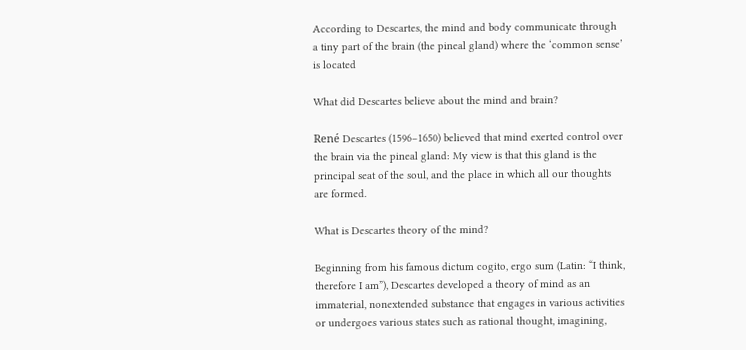According to Descartes, the mind and body communicate through a tiny part of the brain (the pineal gland) where the ‘common sense’ is located

What did Descartes believe about the mind and brain?

René Descartes (1596–1650) believed that mind exerted control over the brain via the pineal gland: My view is that this gland is the principal seat of the soul, and the place in which all our thoughts are formed.

What is Descartes theory of the mind?

Beginning from his famous dictum cogito, ergo sum (Latin: “I think, therefore I am”), Descartes developed a theory of mind as an immaterial, nonextended substance that engages in various activities or undergoes various states such as rational thought, imagining,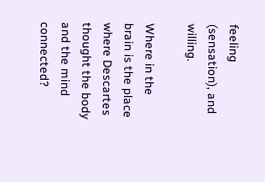feeling (sensation), and willing.

Where in the brain is the place where Descartes thought the body and the mind connected?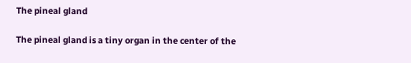The pineal gland

The pineal gland is a tiny organ in the center of the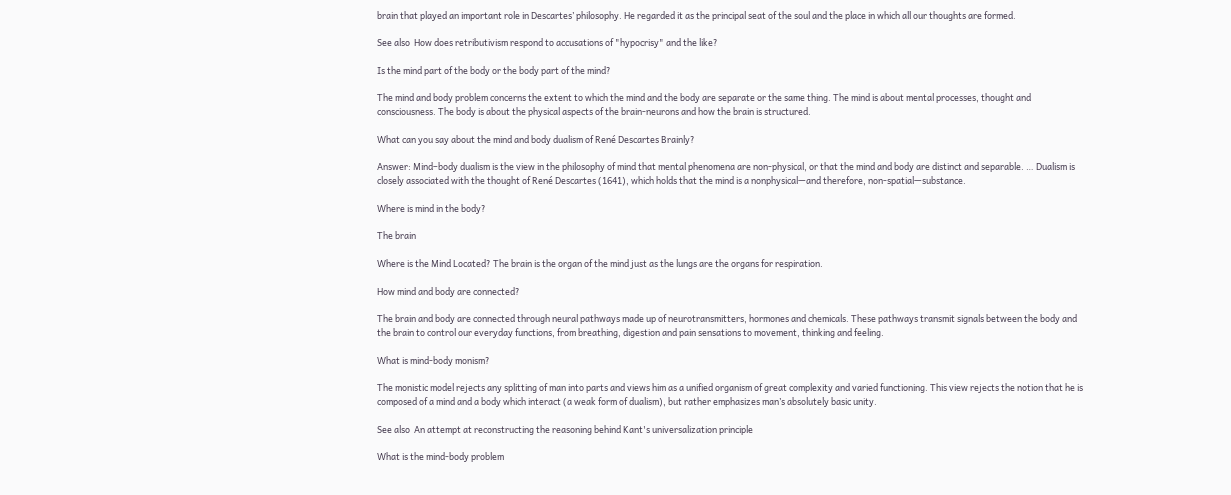brain that played an important role in Descartes’ philosophy. He regarded it as the principal seat of the soul and the place in which all our thoughts are formed.

See also  How does retributivism respond to accusations of "hypocrisy" and the like?

Is the mind part of the body or the body part of the mind?

The mind and body problem concerns the extent to which the mind and the body are separate or the same thing. The mind is about mental processes, thought and consciousness. The body is about the physical aspects of the brain-neurons and how the brain is structured.

What can you say about the mind and body dualism of René Descartes Brainly?

Answer: Mind–body dualism is the view in the philosophy of mind that mental phenomena are non-physical, or that the mind and body are distinct and separable. … Dualism is closely associated with the thought of René Descartes (1641), which holds that the mind is a nonphysical—and therefore, non-spatial—substance.

Where is mind in the body?

The brain

Where is the Mind Located? The brain is the organ of the mind just as the lungs are the organs for respiration.

How mind and body are connected?

The brain and body are connected through neural pathways made up of neurotransmitters, hormones and chemicals. These pathways transmit signals between the body and the brain to control our everyday functions, from breathing, digestion and pain sensations to movement, thinking and feeling.

What is mind-body monism?

The monistic model rejects any splitting of man into parts and views him as a unified organism of great complexity and varied functioning. This view rejects the notion that he is composed of a mind and a body which interact (a weak form of dualism), but rather emphasizes man’s absolutely basic unity.

See also  An attempt at reconstructing the reasoning behind Kant's universalization principle

What is the mind-body problem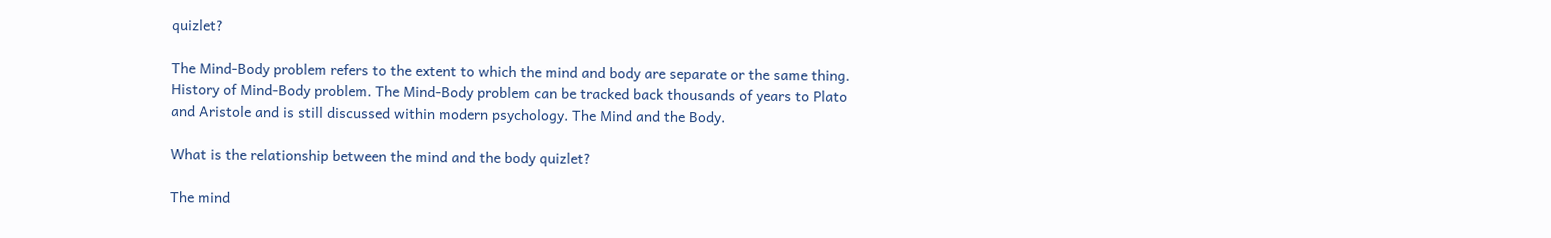quizlet?

The Mind-Body problem refers to the extent to which the mind and body are separate or the same thing. History of Mind-Body problem. The Mind-Body problem can be tracked back thousands of years to Plato and Aristole and is still discussed within modern psychology. The Mind and the Body.

What is the relationship between the mind and the body quizlet?

The mind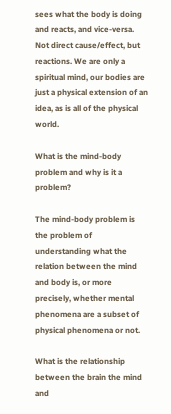sees what the body is doing and reacts, and vice-versa. Not direct cause/effect, but reactions. We are only a spiritual mind, our bodies are just a physical extension of an idea, as is all of the physical world.

What is the mind-body problem and why is it a problem?

The mind-body problem is the problem of understanding what the relation between the mind and body is, or more precisely, whether mental phenomena are a subset of physical phenomena or not.

What is the relationship between the brain the mind and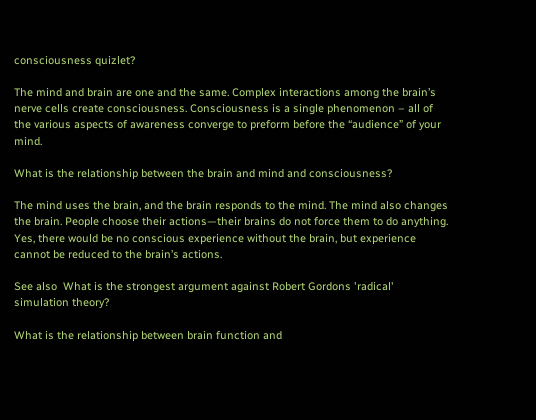consciousness quizlet?

The mind and brain are one and the same. Complex interactions among the brain’s nerve cells create consciousness. Consciousness is a single phenomenon – all of the various aspects of awareness converge to preform before the “audience” of your mind.

What is the relationship between the brain and mind and consciousness?

The mind uses the brain, and the brain responds to the mind. The mind also changes the brain. People choose their actions—their brains do not force them to do anything. Yes, there would be no conscious experience without the brain, but experience cannot be reduced to the brain’s actions.

See also  What is the strongest argument against Robert Gordons 'radical' simulation theory?

What is the relationship between brain function and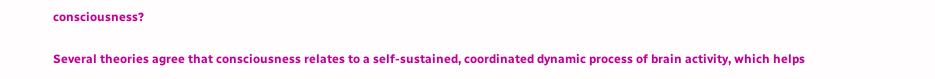consciousness?

Several theories agree that consciousness relates to a self-sustained, coordinated dynamic process of brain activity, which helps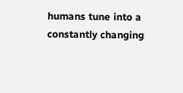humans tune into a constantly changing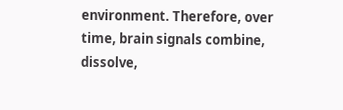environment. Therefore, over time, brain signals combine, dissolve,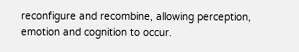reconfigure and recombine, allowing perception, emotion and cognition to occur.